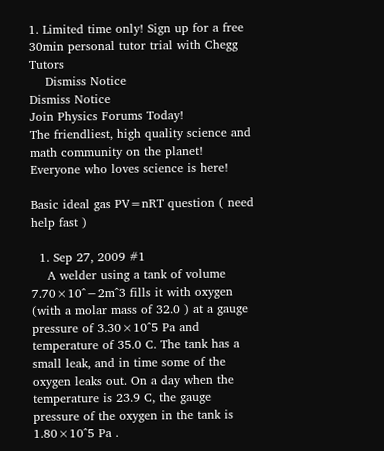1. Limited time only! Sign up for a free 30min personal tutor trial with Chegg Tutors
    Dismiss Notice
Dismiss Notice
Join Physics Forums Today!
The friendliest, high quality science and math community on the planet! Everyone who loves science is here!

Basic ideal gas PV=nRT question ( need help fast )

  1. Sep 27, 2009 #1
    A welder using a tank of volume 7.70×10^−2m^3 fills it with oxygen (with a molar mass of 32.0 ) at a gauge pressure of 3.30×10^5 Pa and temperature of 35.0 C. The tank has a small leak, and in time some of the oxygen leaks out. On a day when the temperature is 23.9 C, the gauge pressure of the oxygen in the tank is 1.80×10^5 Pa .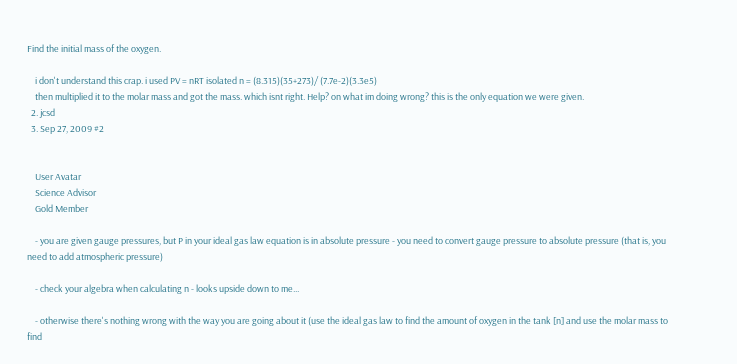Find the initial mass of the oxygen.

    i don't understand this crap. i used PV = nRT isolated n = (8.315)(35+273)/ (7.7e-2)(3.3e5)
    then multiplied it to the molar mass and got the mass. which isnt right. Help? on what im doing wrong? this is the only equation we were given.
  2. jcsd
  3. Sep 27, 2009 #2


    User Avatar
    Science Advisor
    Gold Member

    - you are given gauge pressures, but P in your ideal gas law equation is in absolute pressure - you need to convert gauge pressure to absolute pressure (that is, you need to add atmospheric pressure)

    - check your algebra when calculating n - looks upside down to me...

    - otherwise there's nothing wrong with the way you are going about it (use the ideal gas law to find the amount of oxygen in the tank [n] and use the molar mass to find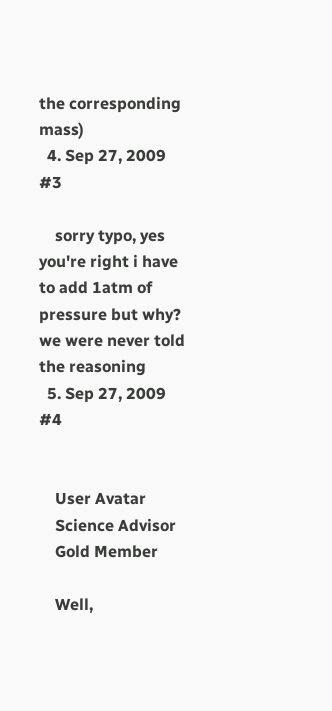the corresponding mass)
  4. Sep 27, 2009 #3

    sorry typo, yes you're right i have to add 1atm of pressure but why? we were never told the reasoning
  5. Sep 27, 2009 #4


    User Avatar
    Science Advisor
    Gold Member

    Well,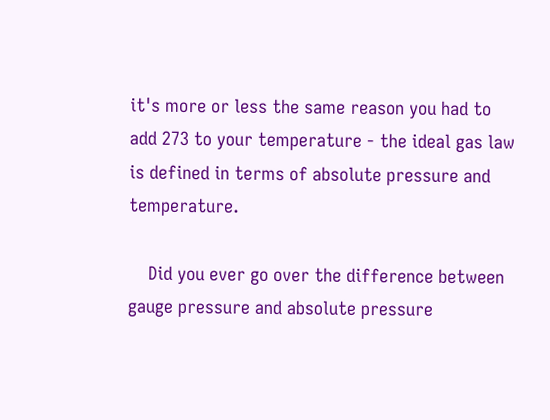it's more or less the same reason you had to add 273 to your temperature - the ideal gas law is defined in terms of absolute pressure and temperature.

    Did you ever go over the difference between gauge pressure and absolute pressure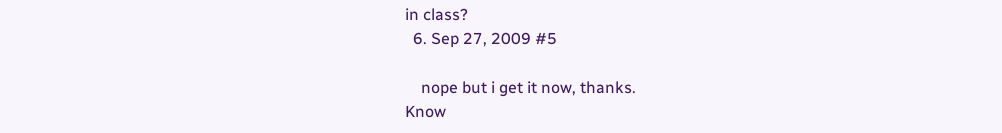in class?
  6. Sep 27, 2009 #5

    nope but i get it now, thanks.
Know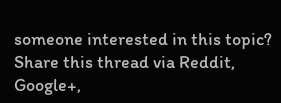someone interested in this topic? Share this thread via Reddit, Google+,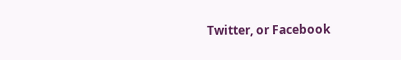Twitter, or Facebook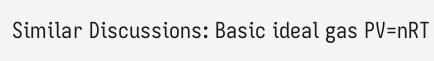Similar Discussions: Basic ideal gas PV=nRT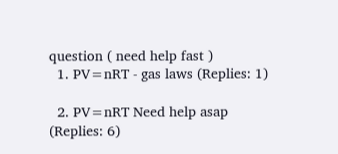question ( need help fast )
  1. PV=nRT - gas laws (Replies: 1)

  2. PV=nRT Need help asap (Replies: 6)